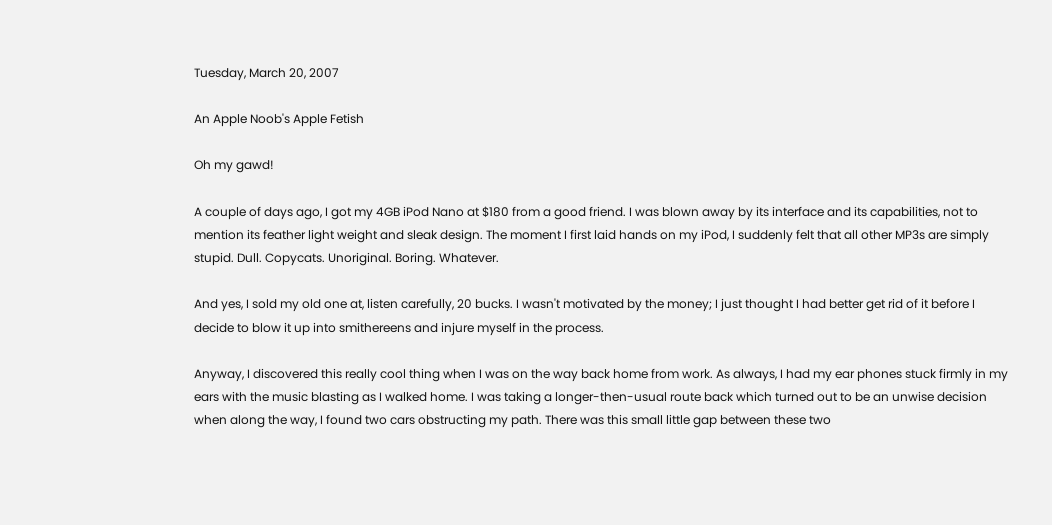Tuesday, March 20, 2007

An Apple Noob's Apple Fetish

Oh my gawd!

A couple of days ago, I got my 4GB iPod Nano at $180 from a good friend. I was blown away by its interface and its capabilities, not to mention its feather light weight and sleak design. The moment I first laid hands on my iPod, I suddenly felt that all other MP3s are simply stupid. Dull. Copycats. Unoriginal. Boring. Whatever.

And yes, I sold my old one at, listen carefully, 20 bucks. I wasn't motivated by the money; I just thought I had better get rid of it before I decide to blow it up into smithereens and injure myself in the process.

Anyway, I discovered this really cool thing when I was on the way back home from work. As always, I had my ear phones stuck firmly in my ears with the music blasting as I walked home. I was taking a longer-then-usual route back which turned out to be an unwise decision when along the way, I found two cars obstructing my path. There was this small little gap between these two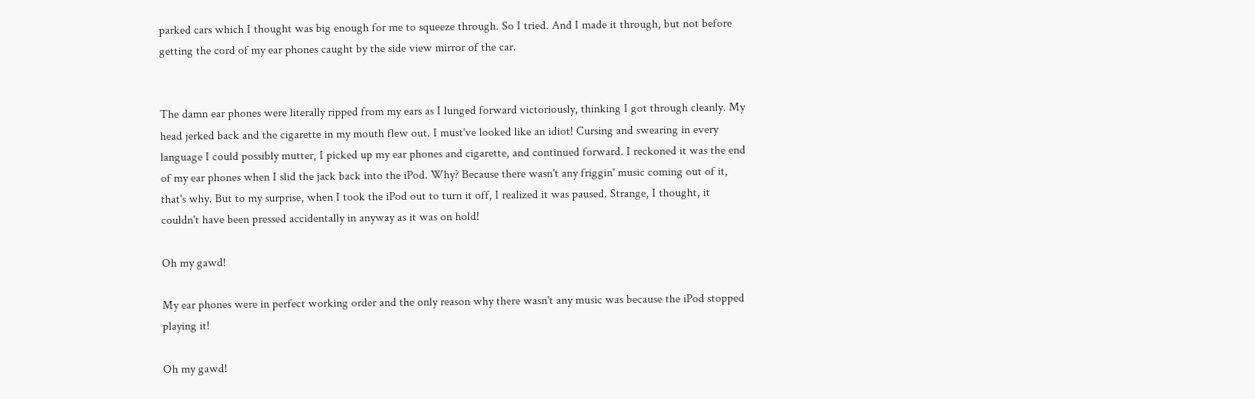parked cars which I thought was big enough for me to squeeze through. So I tried. And I made it through, but not before getting the cord of my ear phones caught by the side view mirror of the car.


The damn ear phones were literally ripped from my ears as I lunged forward victoriously, thinking I got through cleanly. My head jerked back and the cigarette in my mouth flew out. I must've looked like an idiot! Cursing and swearing in every language I could possibly mutter, I picked up my ear phones and cigarette, and continued forward. I reckoned it was the end of my ear phones when I slid the jack back into the iPod. Why? Because there wasn't any friggin' music coming out of it, that's why. But to my surprise, when I took the iPod out to turn it off, I realized it was paused. Strange, I thought, it couldn't have been pressed accidentally in anyway as it was on hold!

Oh my gawd!

My ear phones were in perfect working order and the only reason why there wasn't any music was because the iPod stopped playing it!

Oh my gawd!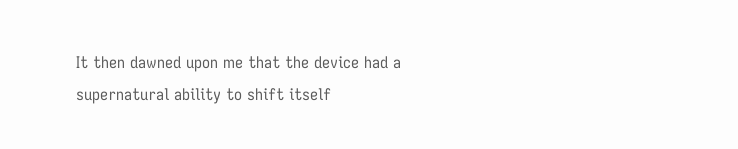It then dawned upon me that the device had a supernatural ability to shift itself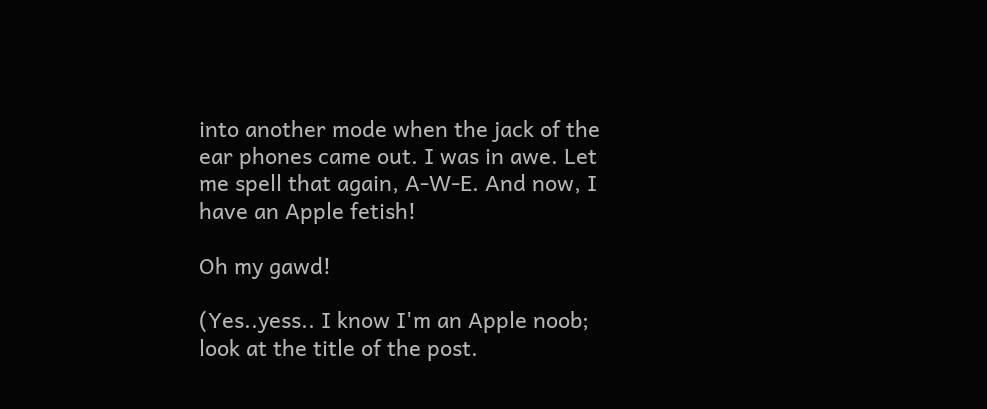into another mode when the jack of the ear phones came out. I was in awe. Let me spell that again, A-W-E. And now, I have an Apple fetish!

Oh my gawd!

(Yes..yess.. I know I'm an Apple noob; look at the title of the post.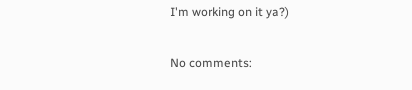I'm working on it ya?)

No comments: